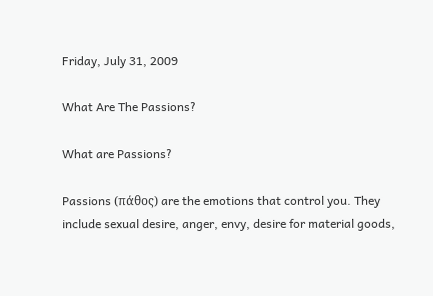Friday, July 31, 2009

What Are The Passions?

What are Passions?

Passions (πάθος) are the emotions that control you. They include sexual desire, anger, envy, desire for material goods,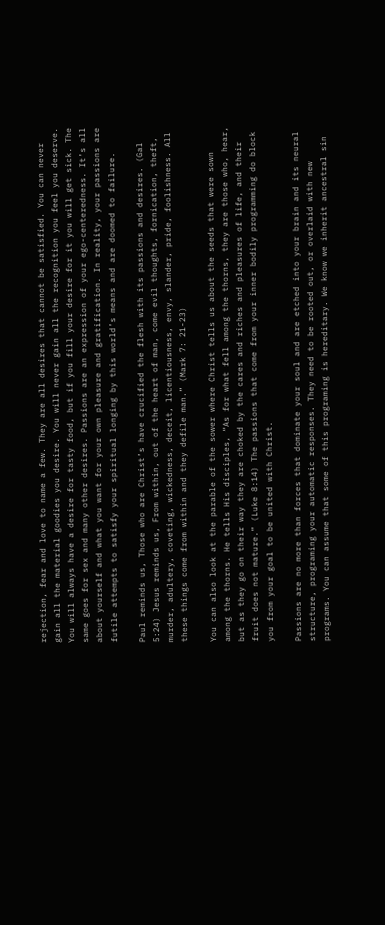rejection, fear and love to name a few. They are all desires that cannot be satisfied. You can never gain all the material goodies you desire. You will never gain all the recognition you feel you deserve. You will always have a desire for tasty food, but if you fill your desire for it you will get sick. The same goes for sex and many other desires. Passions are an expression of your ego-centeredness. It’s all about yourself and what you want for your own pleasure and gratification. In reality, your passions are futile attempts to satisfy your spiritual longing by this world’s means and are doomed to failure.

Paul reminds us, Those who are Christ’s have crucified the flesh with its passions and desires. (Gal 5:24) Jesus reminds us, From within, out of the heart of man, come evil thoughts, fornication, theft, murder, adultery, coveting, wickedness, deceit, licentiousness, envy, slander, pride, foolishness. All these things come from within and they defile man.” (Mark 7: 21-23)

You can also look at the parable of the sower where Christ tells us about the seeds that were sown among the thorns. He tells His disciples, “As for what fell among the thorns, they are those who, hear, but as they go on their way they are choked by the cares and riches and pleasures of life, and their fruit does not mature.” (Luke 8:14) The passions that come from your inner bodily programming do block you from your goal to be united with Christ.

Passions are no more than forces that dominate your soul and are etched into your brain and its neural structure, programing your automatic responses. They need to be rooted out, or overlaid with new programs. You can assume that some of this programing is hereditary. We know we inherit ancestral sin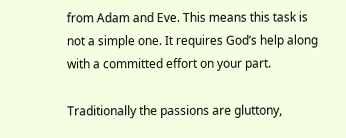from Adam and Eve. This means this task is not a simple one. It requires God’s help along with a committed effort on your part.

Traditionally the passions are gluttony,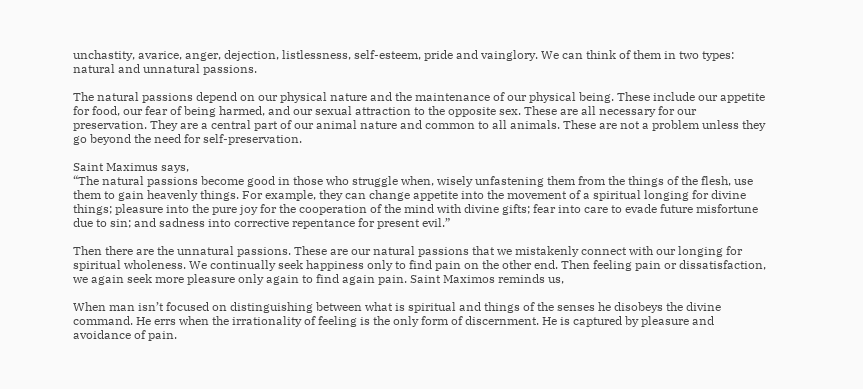unchastity, avarice, anger, dejection, listlessness, self-esteem, pride and vainglory. We can think of them in two types: natural and unnatural passions.

The natural passions depend on our physical nature and the maintenance of our physical being. These include our appetite for food, our fear of being harmed, and our sexual attraction to the opposite sex. These are all necessary for our preservation. They are a central part of our animal nature and common to all animals. These are not a problem unless they go beyond the need for self-preservation.

Saint Maximus says,
“The natural passions become good in those who struggle when, wisely unfastening them from the things of the flesh, use them to gain heavenly things. For example, they can change appetite into the movement of a spiritual longing for divine things; pleasure into the pure joy for the cooperation of the mind with divine gifts; fear into care to evade future misfortune due to sin; and sadness into corrective repentance for present evil.”

Then there are the unnatural passions. These are our natural passions that we mistakenly connect with our longing for spiritual wholeness. We continually seek happiness only to find pain on the other end. Then feeling pain or dissatisfaction, we again seek more pleasure only again to find again pain. Saint Maximos reminds us,

When man isn’t focused on distinguishing between what is spiritual and things of the senses he disobeys the divine command. He errs when the irrationality of feeling is the only form of discernment. He is captured by pleasure and avoidance of pain.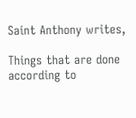Saint Anthony writes,

Things that are done according to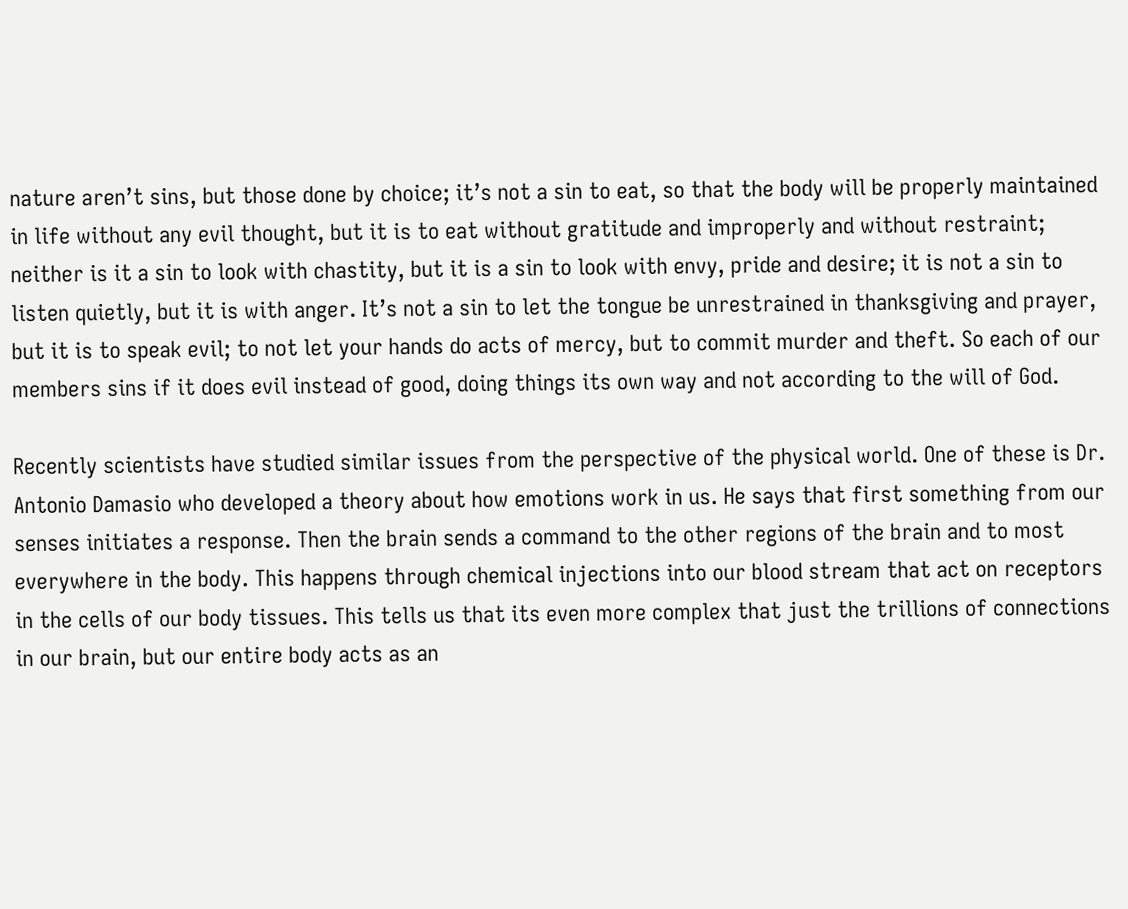nature aren’t sins, but those done by choice; it’s not a sin to eat, so that the body will be properly maintained in life without any evil thought, but it is to eat without gratitude and improperly and without restraint; neither is it a sin to look with chastity, but it is a sin to look with envy, pride and desire; it is not a sin to listen quietly, but it is with anger. It’s not a sin to let the tongue be unrestrained in thanksgiving and prayer, but it is to speak evil; to not let your hands do acts of mercy, but to commit murder and theft. So each of our members sins if it does evil instead of good, doing things its own way and not according to the will of God.

Recently scientists have studied similar issues from the perspective of the physical world. One of these is Dr. Antonio Damasio who developed a theory about how emotions work in us. He says that first something from our senses initiates a response. Then the brain sends a command to the other regions of the brain and to most everywhere in the body. This happens through chemical injections into our blood stream that act on receptors in the cells of our body tissues. This tells us that its even more complex that just the trillions of connections in our brain, but our entire body acts as an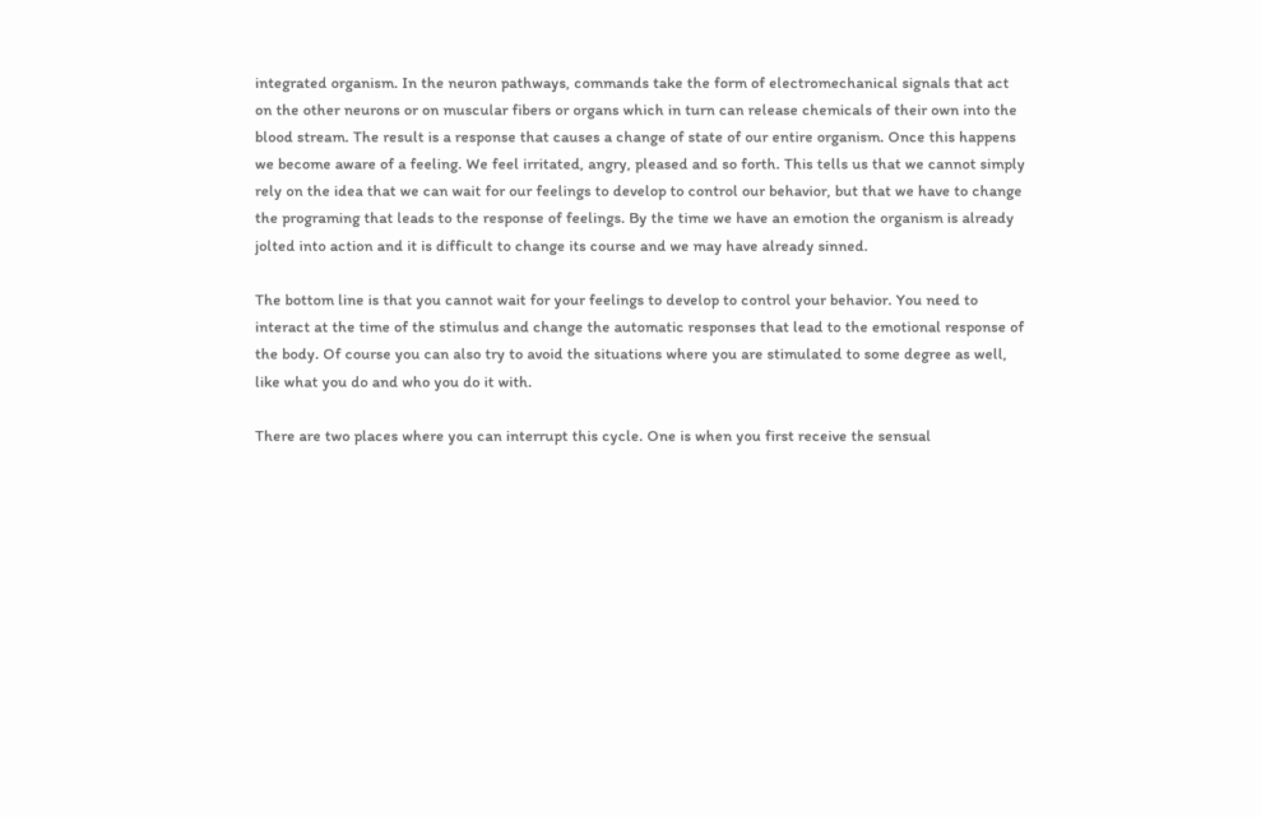integrated organism. In the neuron pathways, commands take the form of electromechanical signals that act on the other neurons or on muscular fibers or organs which in turn can release chemicals of their own into the blood stream. The result is a response that causes a change of state of our entire organism. Once this happens we become aware of a feeling. We feel irritated, angry, pleased and so forth. This tells us that we cannot simply rely on the idea that we can wait for our feelings to develop to control our behavior, but that we have to change the programing that leads to the response of feelings. By the time we have an emotion the organism is already jolted into action and it is difficult to change its course and we may have already sinned.

The bottom line is that you cannot wait for your feelings to develop to control your behavior. You need to interact at the time of the stimulus and change the automatic responses that lead to the emotional response of the body. Of course you can also try to avoid the situations where you are stimulated to some degree as well, like what you do and who you do it with.

There are two places where you can interrupt this cycle. One is when you first receive the sensual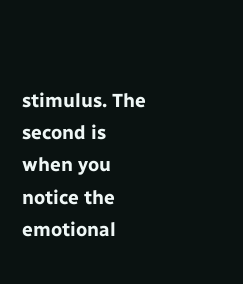stimulus. The second is when you notice the emotional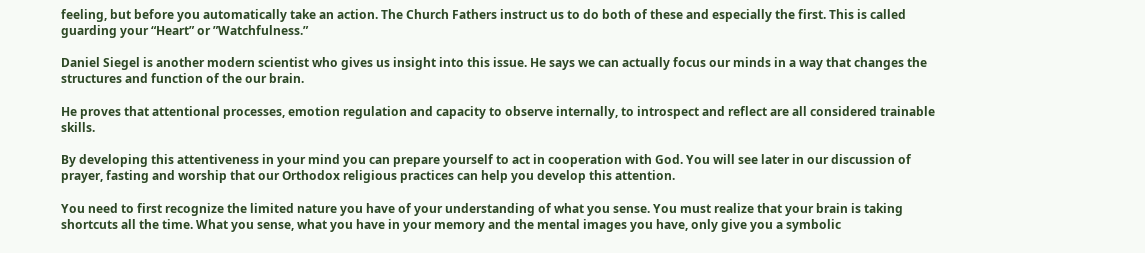feeling, but before you automatically take an action. The Church Fathers instruct us to do both of these and especially the first. This is called guarding your “Heart” or ”Watchfulness.”

Daniel Siegel is another modern scientist who gives us insight into this issue. He says we can actually focus our minds in a way that changes the structures and function of the our brain.

He proves that attentional processes, emotion regulation and capacity to observe internally, to introspect and reflect are all considered trainable skills.

By developing this attentiveness in your mind you can prepare yourself to act in cooperation with God. You will see later in our discussion of prayer, fasting and worship that our Orthodox religious practices can help you develop this attention.

You need to first recognize the limited nature you have of your understanding of what you sense. You must realize that your brain is taking shortcuts all the time. What you sense, what you have in your memory and the mental images you have, only give you a symbolic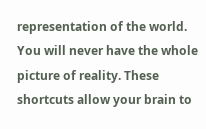representation of the world. You will never have the whole picture of reality. These shortcuts allow your brain to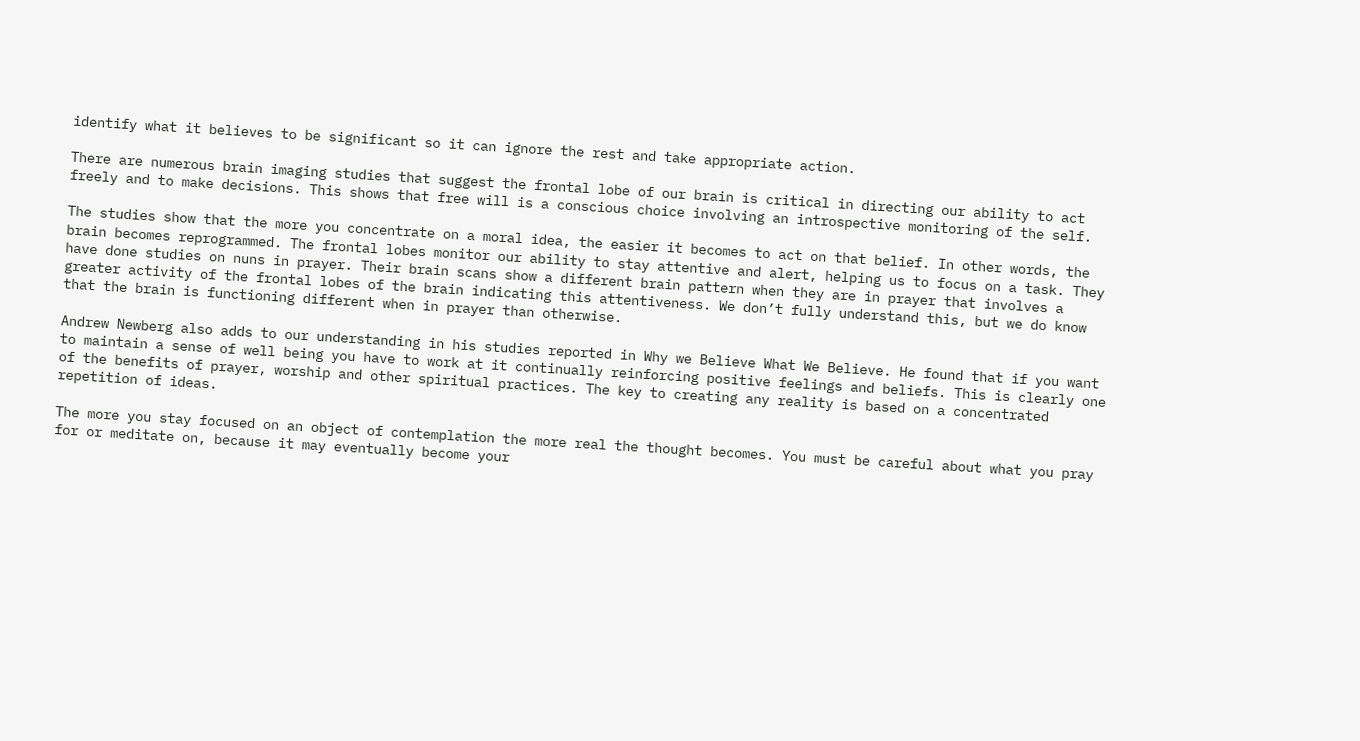identify what it believes to be significant so it can ignore the rest and take appropriate action.

There are numerous brain imaging studies that suggest the frontal lobe of our brain is critical in directing our ability to act freely and to make decisions. This shows that free will is a conscious choice involving an introspective monitoring of the self.

The studies show that the more you concentrate on a moral idea, the easier it becomes to act on that belief. In other words, the brain becomes reprogrammed. The frontal lobes monitor our ability to stay attentive and alert, helping us to focus on a task. They have done studies on nuns in prayer. Their brain scans show a different brain pattern when they are in prayer that involves a greater activity of the frontal lobes of the brain indicating this attentiveness. We don’t fully understand this, but we do know that the brain is functioning different when in prayer than otherwise.

Andrew Newberg also adds to our understanding in his studies reported in Why we Believe What We Believe. He found that if you want to maintain a sense of well being you have to work at it continually reinforcing positive feelings and beliefs. This is clearly one of the benefits of prayer, worship and other spiritual practices. The key to creating any reality is based on a concentrated repetition of ideas.

The more you stay focused on an object of contemplation the more real the thought becomes. You must be careful about what you pray for or meditate on, because it may eventually become your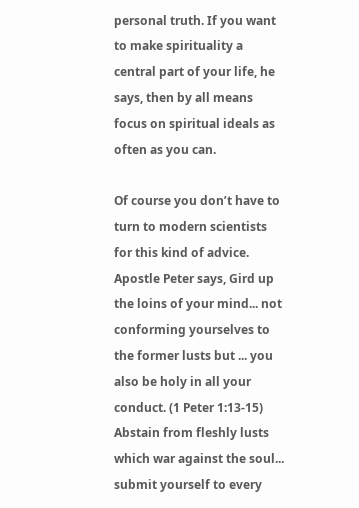personal truth. If you want to make spirituality a central part of your life, he says, then by all means focus on spiritual ideals as often as you can.

Of course you don’t have to turn to modern scientists for this kind of advice. Apostle Peter says, Gird up the loins of your mind... not conforming yourselves to the former lusts but ... you also be holy in all your conduct. (1 Peter 1:13-15) Abstain from fleshly lusts which war against the soul... submit yourself to every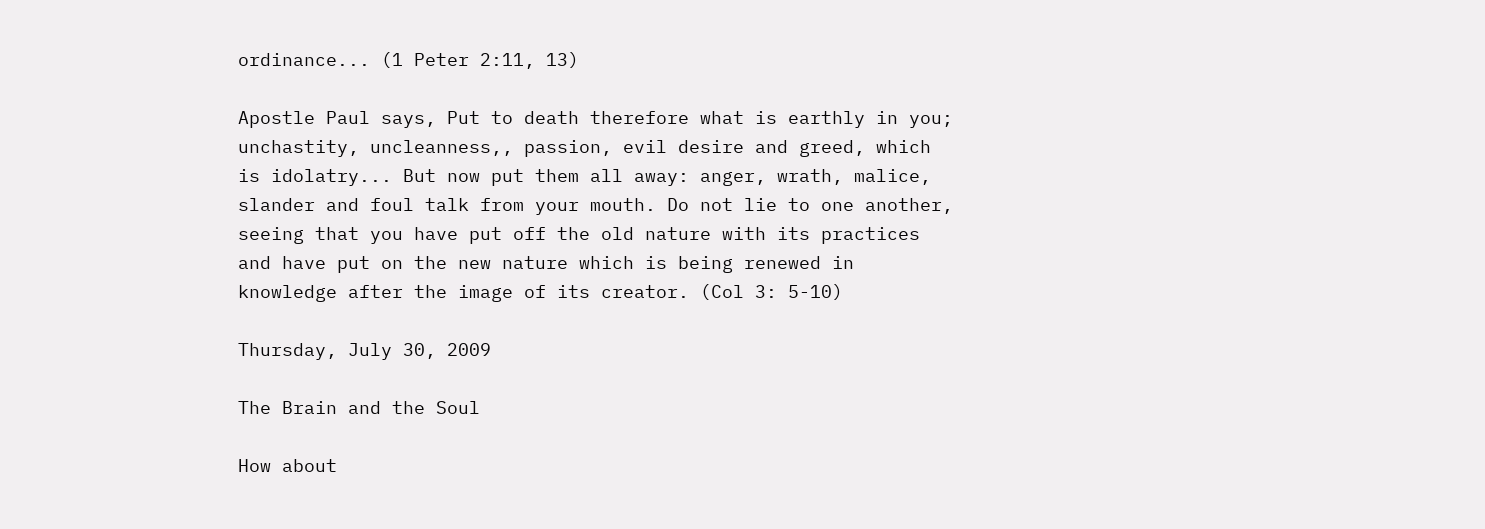ordinance... (1 Peter 2:11, 13)

Apostle Paul says, Put to death therefore what is earthly in you; unchastity, uncleanness,, passion, evil desire and greed, which is idolatry... But now put them all away: anger, wrath, malice, slander and foul talk from your mouth. Do not lie to one another, seeing that you have put off the old nature with its practices and have put on the new nature which is being renewed in knowledge after the image of its creator. (Col 3: 5-10)

Thursday, July 30, 2009

The Brain and the Soul

How about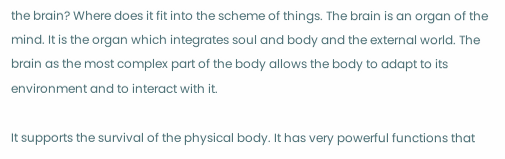the brain? Where does it fit into the scheme of things. The brain is an organ of the mind. It is the organ which integrates soul and body and the external world. The brain as the most complex part of the body allows the body to adapt to its environment and to interact with it.

It supports the survival of the physical body. It has very powerful functions that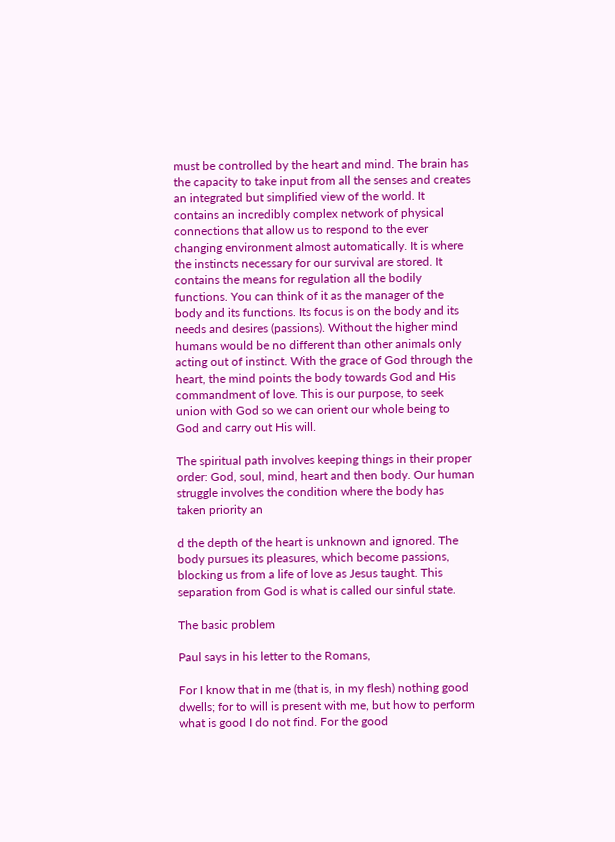must be controlled by the heart and mind. The brain has the capacity to take input from all the senses and creates an integrated but simplified view of the world. It contains an incredibly complex network of physical connections that allow us to respond to the ever changing environment almost automatically. It is where the instincts necessary for our survival are stored. It contains the means for regulation all the bodily functions. You can think of it as the manager of the body and its functions. Its focus is on the body and its needs and desires (passions). Without the higher mind humans would be no different than other animals only acting out of instinct. With the grace of God through the heart, the mind points the body towards God and His commandment of love. This is our purpose, to seek union with God so we can orient our whole being to God and carry out His will.

The spiritual path involves keeping things in their proper order: God, soul, mind, heart and then body. Our human struggle involves the condition where the body has taken priority an

d the depth of the heart is unknown and ignored. The body pursues its pleasures, which become passions, blocking us from a life of love as Jesus taught. This separation from God is what is called our sinful state.

The basic problem

Paul says in his letter to the Romans,

For I know that in me (that is, in my flesh) nothing good dwells; for to will is present with me, but how to perform what is good I do not find. For the good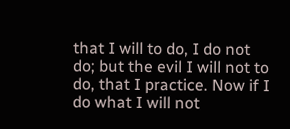that I will to do, I do not do; but the evil I will not to do, that I practice. Now if I do what I will not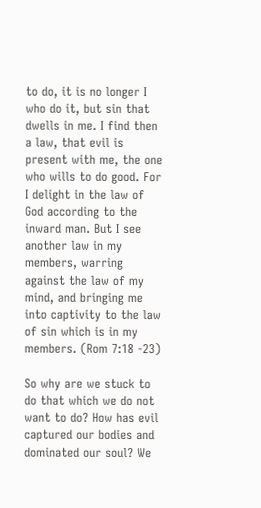to do, it is no longer I who do it, but sin that dwells in me. I find then a law, that evil is present with me, the one who wills to do good. For I delight in the law of God according to the inward man. But I see another law in my members, warring against the law of my mind, and bringing me into captivity to the law of sin which is in my members. (Rom 7:18 -23)

So why are we stuck to do that which we do not want to do? How has evil captured our bodies and dominated our soul? We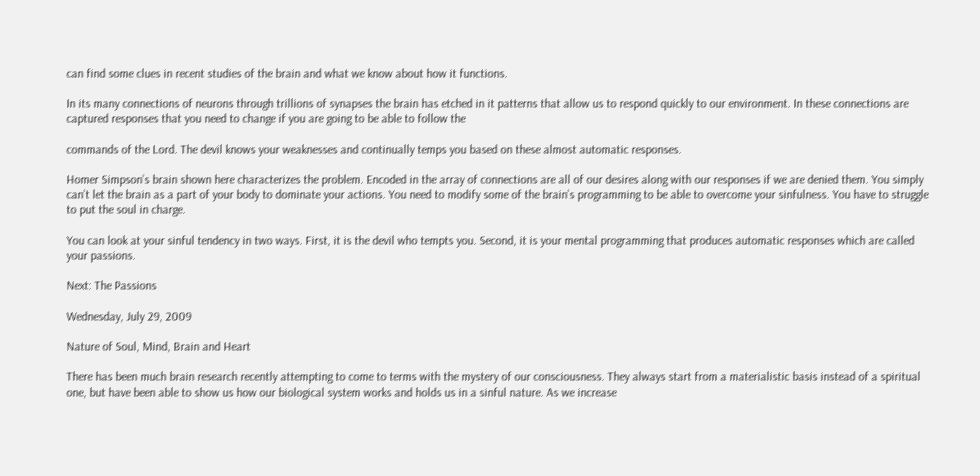can find some clues in recent studies of the brain and what we know about how it functions.

In its many connections of neurons through trillions of synapses the brain has etched in it patterns that allow us to respond quickly to our environment. In these connections are captured responses that you need to change if you are going to be able to follow the

commands of the Lord. The devil knows your weaknesses and continually temps you based on these almost automatic responses.

Homer Simpson’s brain shown here characterizes the problem. Encoded in the array of connections are all of our desires along with our responses if we are denied them. You simply can’t let the brain as a part of your body to dominate your actions. You need to modify some of the brain’s programming to be able to overcome your sinfulness. You have to struggle to put the soul in charge.

You can look at your sinful tendency in two ways. First, it is the devil who tempts you. Second, it is your mental programming that produces automatic responses which are called your passions.

Next: The Passions

Wednesday, July 29, 2009

Nature of Soul, Mind, Brain and Heart

There has been much brain research recently attempting to come to terms with the mystery of our consciousness. They always start from a materialistic basis instead of a spiritual one, but have been able to show us how our biological system works and holds us in a sinful nature. As we increase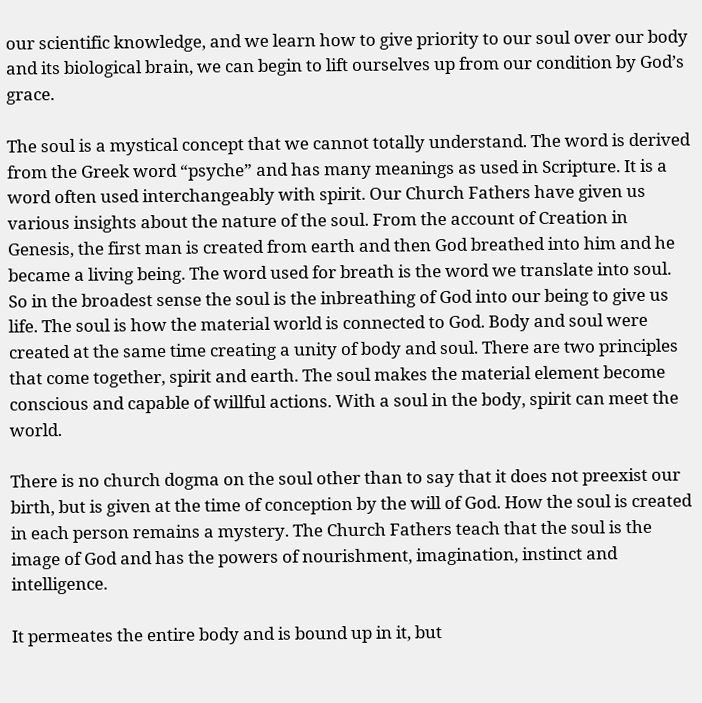our scientific knowledge, and we learn how to give priority to our soul over our body and its biological brain, we can begin to lift ourselves up from our condition by God’s grace.

The soul is a mystical concept that we cannot totally understand. The word is derived from the Greek word “psyche” and has many meanings as used in Scripture. It is a word often used interchangeably with spirit. Our Church Fathers have given us various insights about the nature of the soul. From the account of Creation in Genesis, the first man is created from earth and then God breathed into him and he became a living being. The word used for breath is the word we translate into soul. So in the broadest sense the soul is the inbreathing of God into our being to give us life. The soul is how the material world is connected to God. Body and soul were created at the same time creating a unity of body and soul. There are two principles that come together, spirit and earth. The soul makes the material element become conscious and capable of willful actions. With a soul in the body, spirit can meet the world.

There is no church dogma on the soul other than to say that it does not preexist our birth, but is given at the time of conception by the will of God. How the soul is created in each person remains a mystery. The Church Fathers teach that the soul is the image of God and has the powers of nourishment, imagination, instinct and intelligence.

It permeates the entire body and is bound up in it, but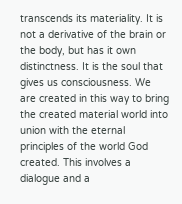transcends its materiality. It is not a derivative of the brain or the body, but has it own distinctness. It is the soul that gives us consciousness. We are created in this way to bring the created material world into union with the eternal principles of the world God created. This involves a dialogue and a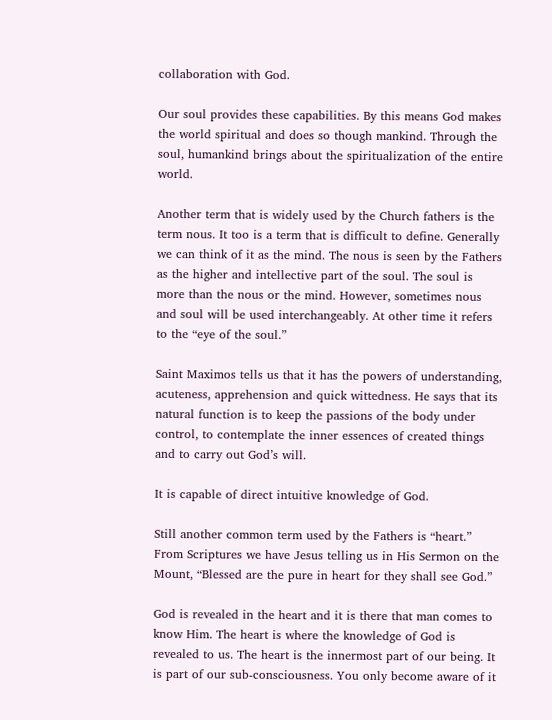collaboration with God.

Our soul provides these capabilities. By this means God makes the world spiritual and does so though mankind. Through the soul, humankind brings about the spiritualization of the entire world.

Another term that is widely used by the Church fathers is the term nous. It too is a term that is difficult to define. Generally we can think of it as the mind. The nous is seen by the Fathers as the higher and intellective part of the soul. The soul is more than the nous or the mind. However, sometimes nous and soul will be used interchangeably. At other time it refers to the “eye of the soul.”

Saint Maximos tells us that it has the powers of understanding, acuteness, apprehension and quick wittedness. He says that its natural function is to keep the passions of the body under control, to contemplate the inner essences of created things and to carry out God’s will.

It is capable of direct intuitive knowledge of God.

Still another common term used by the Fathers is “heart.” From Scriptures we have Jesus telling us in His Sermon on the Mount, “Blessed are the pure in heart for they shall see God.”

God is revealed in the heart and it is there that man comes to know Him. The heart is where the knowledge of God is revealed to us. The heart is the innermost part of our being. It is part of our sub-consciousness. You only become aware of it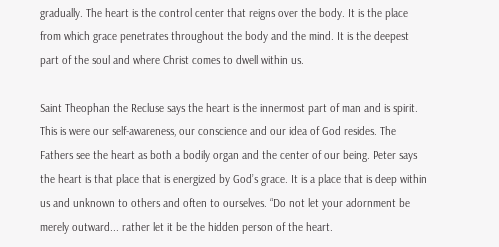gradually. The heart is the control center that reigns over the body. It is the place from which grace penetrates throughout the body and the mind. It is the deepest part of the soul and where Christ comes to dwell within us.

Saint Theophan the Recluse says the heart is the innermost part of man and is spirit. This is were our self-awareness, our conscience and our idea of God resides. The Fathers see the heart as both a bodily organ and the center of our being. Peter says the heart is that place that is energized by God’s grace. It is a place that is deep within us and unknown to others and often to ourselves. “Do not let your adornment be merely outward... rather let it be the hidden person of the heart.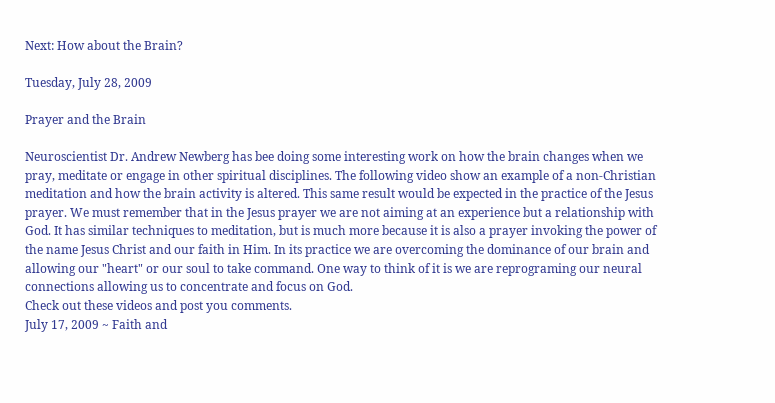Next: How about the Brain?

Tuesday, July 28, 2009

Prayer and the Brain

Neuroscientist Dr. Andrew Newberg has bee doing some interesting work on how the brain changes when we pray, meditate or engage in other spiritual disciplines. The following video show an example of a non-Christian meditation and how the brain activity is altered. This same result would be expected in the practice of the Jesus prayer. We must remember that in the Jesus prayer we are not aiming at an experience but a relationship with God. It has similar techniques to meditation, but is much more because it is also a prayer invoking the power of the name Jesus Christ and our faith in Him. In its practice we are overcoming the dominance of our brain and allowing our "heart" or our soul to take command. One way to think of it is we are reprograming our neural connections allowing us to concentrate and focus on God.
Check out these videos and post you comments.
July 17, 2009 ~ Faith and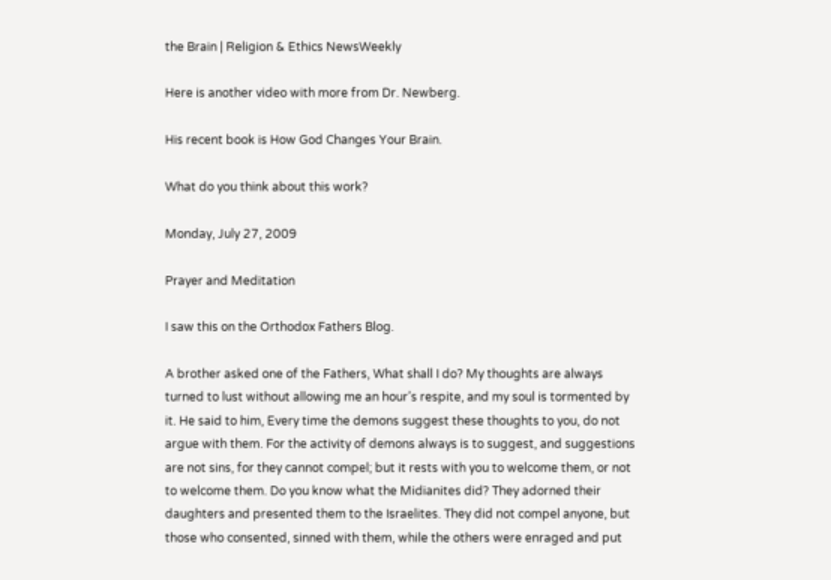the Brain | Religion & Ethics NewsWeekly

Here is another video with more from Dr. Newberg.

His recent book is How God Changes Your Brain.

What do you think about this work?

Monday, July 27, 2009

Prayer and Meditation

I saw this on the Orthodox Fathers Blog.

A brother asked one of the Fathers, What shall I do? My thoughts are always turned to lust without allowing me an hour’s respite, and my soul is tormented by it. He said to him, Every time the demons suggest these thoughts to you, do not argue with them. For the activity of demons always is to suggest, and suggestions are not sins, for they cannot compel; but it rests with you to welcome them, or not to welcome them. Do you know what the Midianites did? They adorned their daughters and presented them to the Israelites. They did not compel anyone, but those who consented, sinned with them, while the others were enraged and put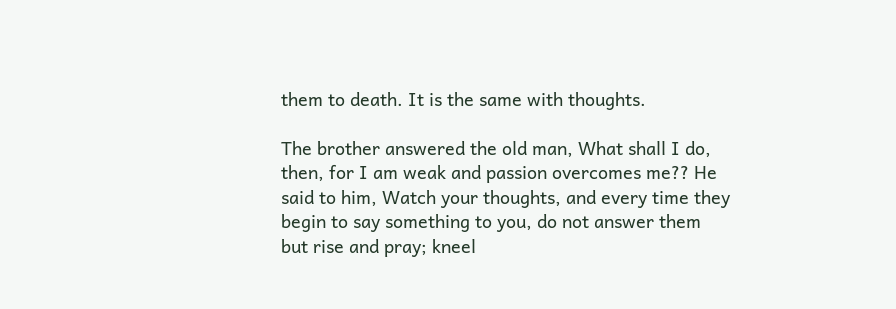them to death. It is the same with thoughts.

The brother answered the old man, What shall I do, then, for I am weak and passion overcomes me?? He said to him, Watch your thoughts, and every time they begin to say something to you, do not answer them but rise and pray; kneel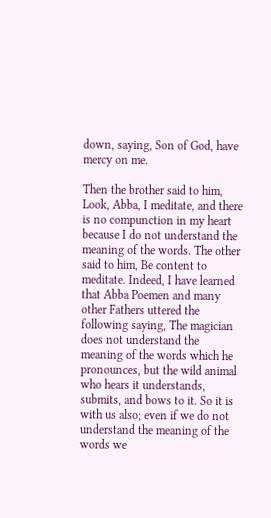down, saying, Son of God, have mercy on me.

Then the brother said to him, Look, Abba, I meditate, and there is no compunction in my heart because I do not understand the meaning of the words. The other said to him, Be content to meditate. Indeed, I have learned that Abba Poemen and many other Fathers uttered the following saying, The magician does not understand the meaning of the words which he pronounces, but the wild animal who hears it understands, submits, and bows to it. So it is with us also; even if we do not understand the meaning of the words we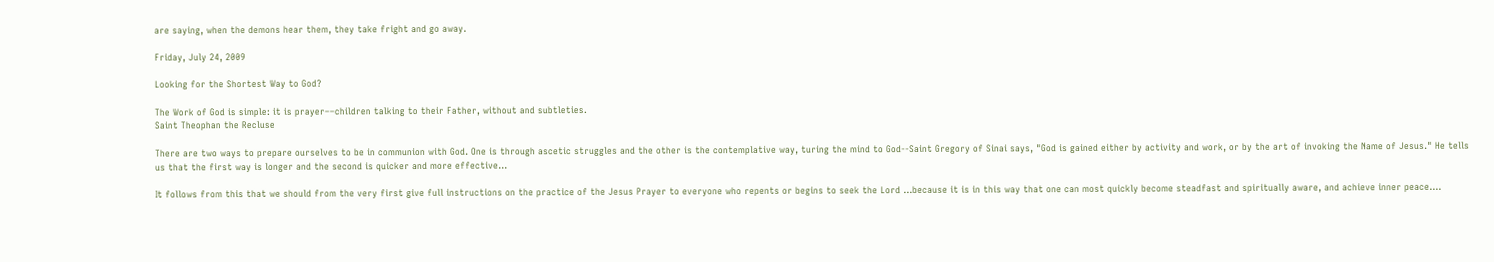are saying, when the demons hear them, they take fright and go away.

Friday, July 24, 2009

Looking for the Shortest Way to God?

The Work of God is simple: it is prayer––children talking to their Father, without and subtleties.
Saint Theophan the Recluse

There are two ways to prepare ourselves to be in communion with God. One is through ascetic struggles and the other is the contemplative way, turing the mind to God--Saint Gregory of Sinai says, "God is gained either by activity and work, or by the art of invoking the Name of Jesus." He tells us that the first way is longer and the second is quicker and more effective...

It follows from this that we should from the very first give full instructions on the practice of the Jesus Prayer to everyone who repents or begins to seek the Lord ...because it is in this way that one can most quickly become steadfast and spiritually aware, and achieve inner peace....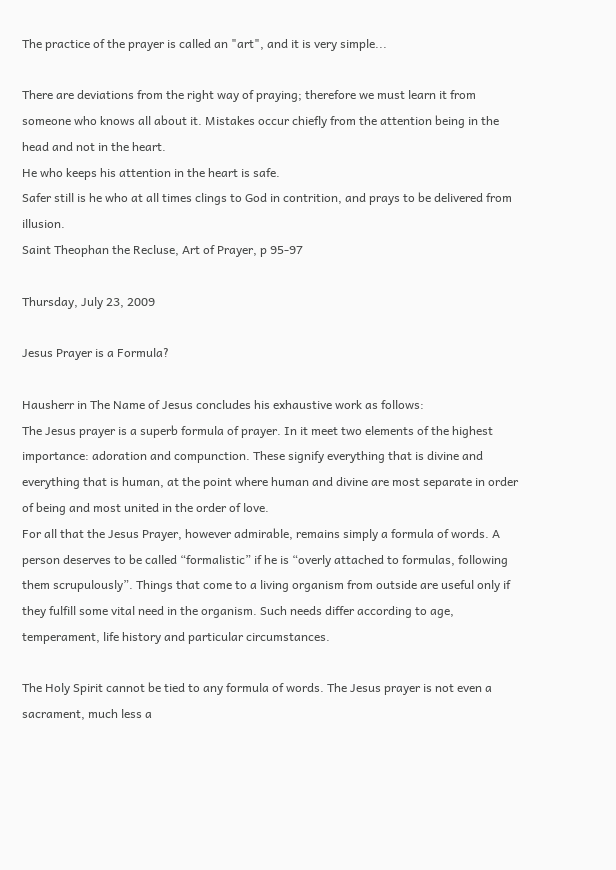The practice of the prayer is called an "art", and it is very simple...

There are deviations from the right way of praying; therefore we must learn it from someone who knows all about it. Mistakes occur chiefly from the attention being in the head and not in the heart.
He who keeps his attention in the heart is safe.
Safer still is he who at all times clings to God in contrition, and prays to be delivered from illusion.
Saint Theophan the Recluse, Art of Prayer, p 95-97

Thursday, July 23, 2009

Jesus Prayer is a Formula?

Hausherr in The Name of Jesus concludes his exhaustive work as follows:
The Jesus prayer is a superb formula of prayer. In it meet two elements of the highest importance: adoration and compunction. These signify everything that is divine and everything that is human, at the point where human and divine are most separate in order of being and most united in the order of love.
For all that the Jesus Prayer, however admirable, remains simply a formula of words. A person deserves to be called “formalistic” if he is “overly attached to formulas, following them scrupulously”. Things that come to a living organism from outside are useful only if they fulfill some vital need in the organism. Such needs differ according to age, temperament, life history and particular circumstances.

The Holy Spirit cannot be tied to any formula of words. The Jesus prayer is not even a sacrament, much less a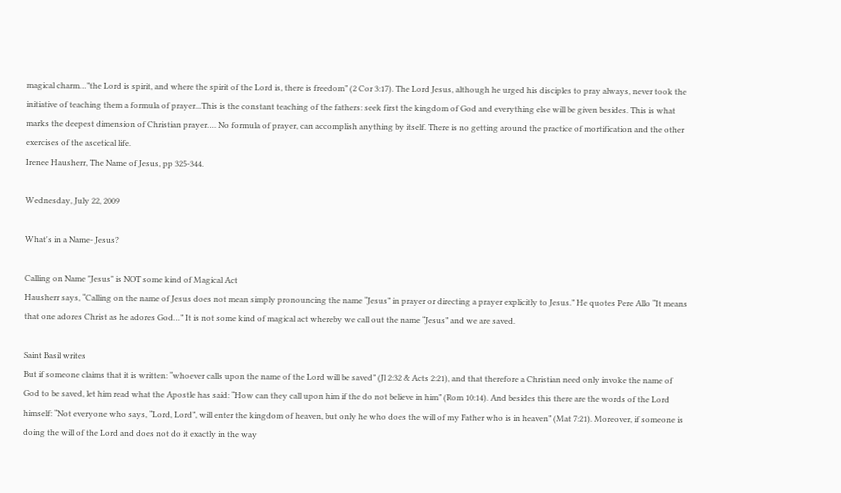magical charm…”the Lord is spirit, and where the spirit of the Lord is, there is freedom” (2 Cor 3:17). The Lord Jesus, although he urged his disciples to pray always, never took the initiative of teaching them a formula of prayer...This is the constant teaching of the fathers: seek first the kingdom of God and everything else will be given besides. This is what marks the deepest dimension of Christian prayer…. No formula of prayer, can accomplish anything by itself. There is no getting around the practice of mortification and the other exercises of the ascetical life.
Irenee Hausherr, The Name of Jesus, pp 325-344.

Wednesday, July 22, 2009

What's in a Name- Jesus?

Calling on Name "Jesus" is NOT some kind of Magical Act
Hausherr says, “Calling on the name of Jesus does not mean simply pronouncing the name “Jesus” in prayer or directing a prayer explicitly to Jesus.” He quotes Pere Allo “It means that one adores Christ as he adores God…” It is not some kind of magical act whereby we call out the name “Jesus” and we are saved.

Saint Basil writes
But if someone claims that it is written: “whoever calls upon the name of the Lord will be saved” (Jl 2:32 & Acts 2:21), and that therefore a Christian need only invoke the name of God to be saved, let him read what the Apostle has said: “How can they call upon him if the do not believe in him” (Rom 10:14). And besides this there are the words of the Lord himself: “Not everyone who says, “Lord, Lord”, will enter the kingdom of heaven, but only he who does the will of my Father who is in heaven” (Mat 7:21). Moreover, if someone is doing the will of the Lord and does not do it exactly in the way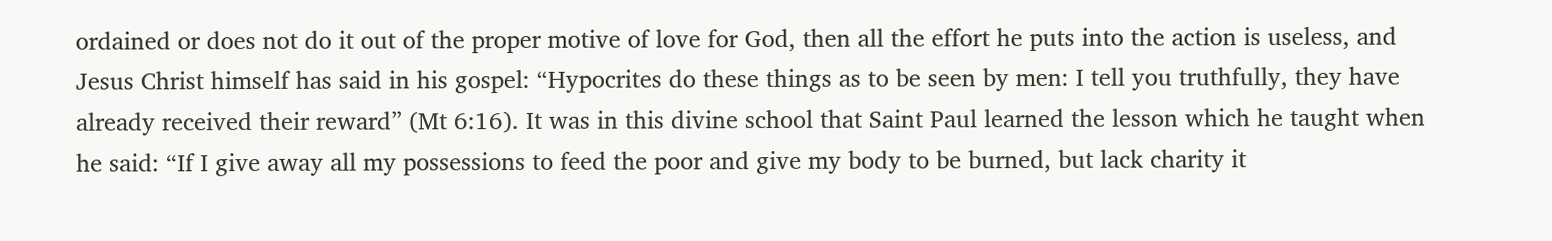ordained or does not do it out of the proper motive of love for God, then all the effort he puts into the action is useless, and Jesus Christ himself has said in his gospel: “Hypocrites do these things as to be seen by men: I tell you truthfully, they have already received their reward” (Mt 6:16). It was in this divine school that Saint Paul learned the lesson which he taught when he said: “If I give away all my possessions to feed the poor and give my body to be burned, but lack charity it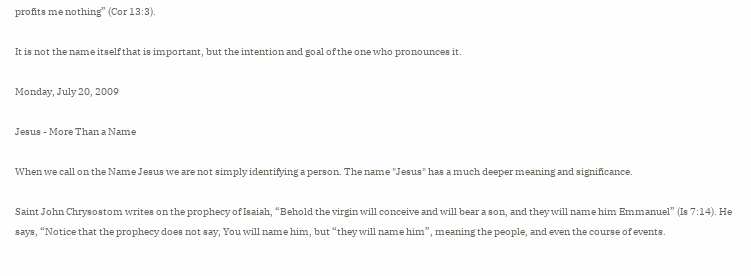profits me nothing” (Cor 13:3).

It is not the name itself that is important, but the intention and goal of the one who pronounces it.

Monday, July 20, 2009

Jesus - More Than a Name

When we call on the Name Jesus we are not simply identifying a person. The name "Jesus" has a much deeper meaning and significance.

Saint John Chrysostom writes on the prophecy of Isaiah, “Behold the virgin will conceive and will bear a son, and they will name him Emmanuel” (Is 7:14). He says, “Notice that the prophecy does not say, You will name him, but “they will name him”, meaning the people, and even the course of events.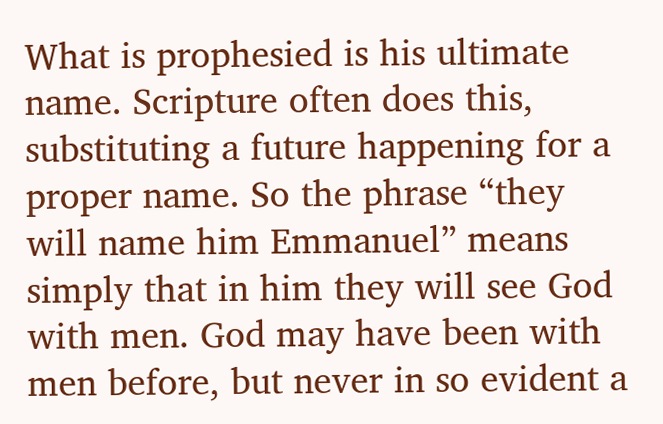What is prophesied is his ultimate name. Scripture often does this, substituting a future happening for a proper name. So the phrase “they will name him Emmanuel” means simply that in him they will see God with men. God may have been with men before, but never in so evident a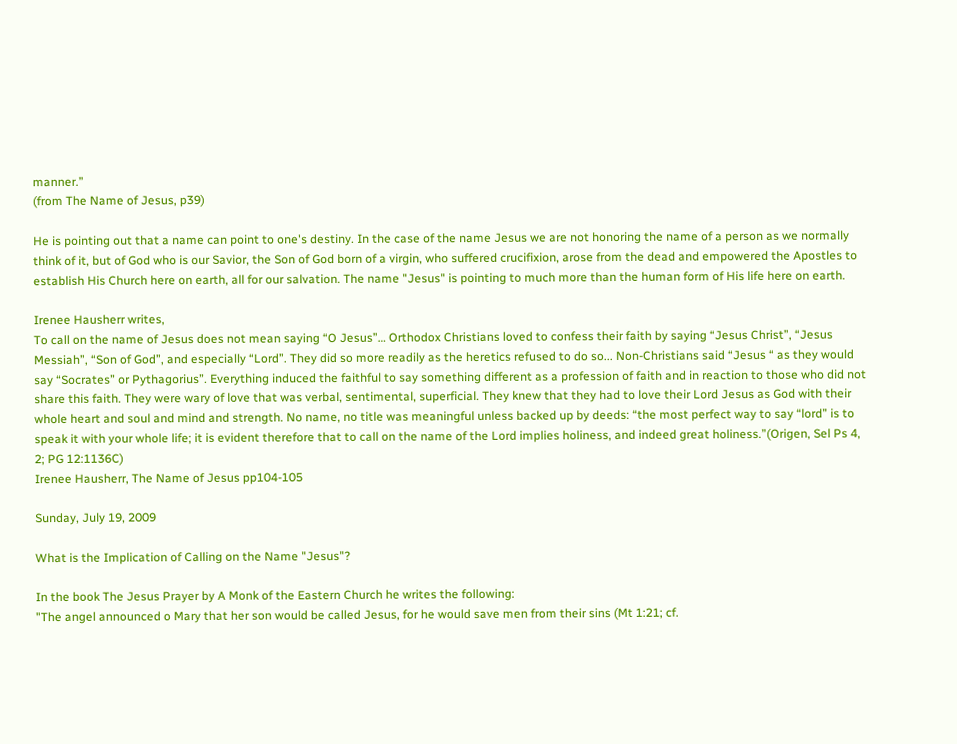manner.”
(from The Name of Jesus, p39)

He is pointing out that a name can point to one's destiny. In the case of the name Jesus we are not honoring the name of a person as we normally think of it, but of God who is our Savior, the Son of God born of a virgin, who suffered crucifixion, arose from the dead and empowered the Apostles to establish His Church here on earth, all for our salvation. The name "Jesus" is pointing to much more than the human form of His life here on earth.

Irenee Hausherr writes,
To call on the name of Jesus does not mean saying “O Jesus”… Orthodox Christians loved to confess their faith by saying “Jesus Christ”, “Jesus Messiah”, “Son of God”, and especially “Lord”. They did so more readily as the heretics refused to do so... Non-Christians said “Jesus “ as they would say “Socrates” or Pythagorius”. Everything induced the faithful to say something different as a profession of faith and in reaction to those who did not share this faith. They were wary of love that was verbal, sentimental, superficial. They knew that they had to love their Lord Jesus as God with their whole heart and soul and mind and strength. No name, no title was meaningful unless backed up by deeds: “the most perfect way to say “lord” is to speak it with your whole life; it is evident therefore that to call on the name of the Lord implies holiness, and indeed great holiness.”(Origen, Sel Ps 4, 2; PG 12:1136C)
Irenee Hausherr, The Name of Jesus pp104-105

Sunday, July 19, 2009

What is the Implication of Calling on the Name "Jesus"?

In the book The Jesus Prayer by A Monk of the Eastern Church he writes the following:
"The angel announced o Mary that her son would be called Jesus, for he would save men from their sins (Mt 1:21; cf.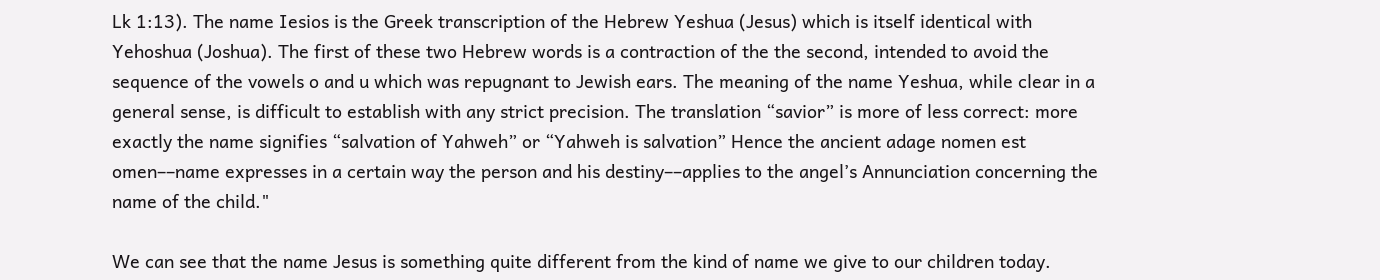Lk 1:13). The name Iesios is the Greek transcription of the Hebrew Yeshua (Jesus) which is itself identical with Yehoshua (Joshua). The first of these two Hebrew words is a contraction of the the second, intended to avoid the sequence of the vowels o and u which was repugnant to Jewish ears. The meaning of the name Yeshua, while clear in a general sense, is difficult to establish with any strict precision. The translation “savior” is more of less correct: more exactly the name signifies “salvation of Yahweh” or “Yahweh is salvation” Hence the ancient adage nomen est omen––name expresses in a certain way the person and his destiny––applies to the angel’s Annunciation concerning the name of the child."

We can see that the name Jesus is something quite different from the kind of name we give to our children today.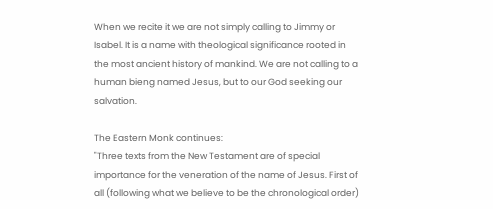When we recite it we are not simply calling to Jimmy or Isabel. It is a name with theological significance rooted in the most ancient history of mankind. We are not calling to a human bieng named Jesus, but to our God seeking our salvation.

The Eastern Monk continues:
"Three texts from the New Testament are of special importance for the veneration of the name of Jesus. First of all (following what we believe to be the chronological order)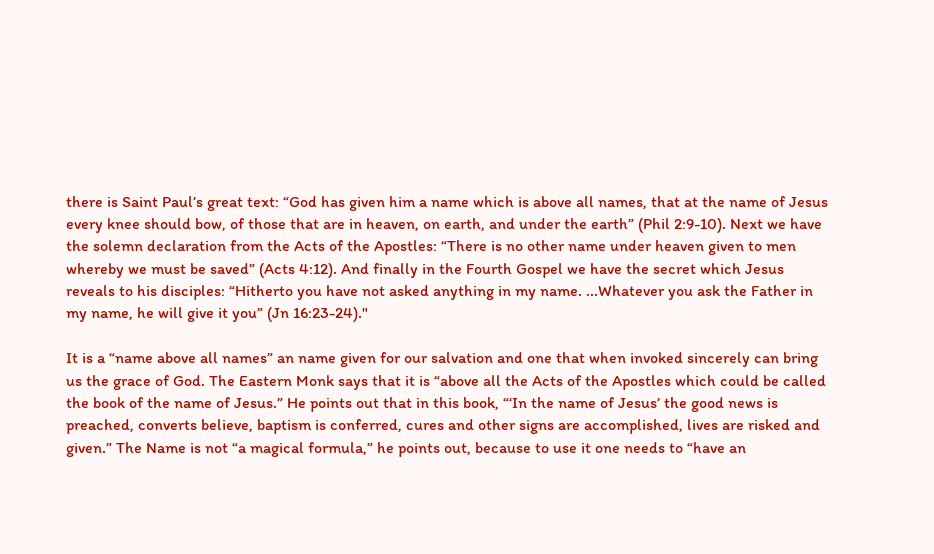there is Saint Paul’s great text: “God has given him a name which is above all names, that at the name of Jesus every knee should bow, of those that are in heaven, on earth, and under the earth” (Phil 2:9-10). Next we have the solemn declaration from the Acts of the Apostles: “There is no other name under heaven given to men whereby we must be saved” (Acts 4:12). And finally in the Fourth Gospel we have the secret which Jesus reveals to his disciples: “Hitherto you have not asked anything in my name. ...Whatever you ask the Father in my name, he will give it you” (Jn 16:23-24)."

It is a “name above all names” an name given for our salvation and one that when invoked sincerely can bring us the grace of God. The Eastern Monk says that it is “above all the Acts of the Apostles which could be called the book of the name of Jesus.” He points out that in this book, “‘In the name of Jesus’ the good news is preached, converts believe, baptism is conferred, cures and other signs are accomplished, lives are risked and given.” The Name is not “a magical formula,” he points out, because to use it one needs to “have an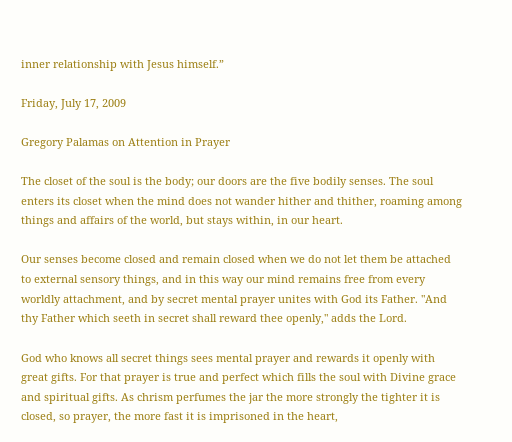inner relationship with Jesus himself.”

Friday, July 17, 2009

Gregory Palamas on Attention in Prayer

The closet of the soul is the body; our doors are the five bodily senses. The soul enters its closet when the mind does not wander hither and thither, roaming among things and affairs of the world, but stays within, in our heart.

Our senses become closed and remain closed when we do not let them be attached to external sensory things, and in this way our mind remains free from every worldly attachment, and by secret mental prayer unites with God its Father. "And thy Father which seeth in secret shall reward thee openly," adds the Lord.

God who knows all secret things sees mental prayer and rewards it openly with great gifts. For that prayer is true and perfect which fills the soul with Divine grace and spiritual gifts. As chrism perfumes the jar the more strongly the tighter it is closed, so prayer, the more fast it is imprisoned in the heart,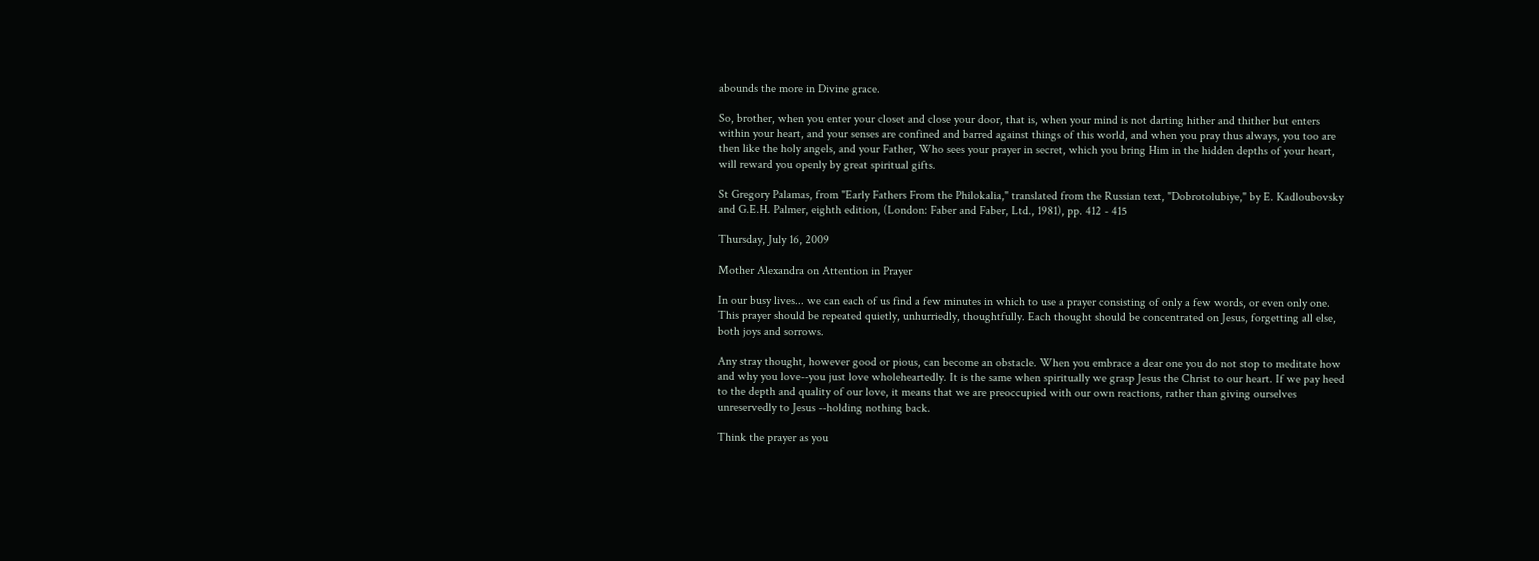abounds the more in Divine grace.

So, brother, when you enter your closet and close your door, that is, when your mind is not darting hither and thither but enters within your heart, and your senses are confined and barred against things of this world, and when you pray thus always, you too are then like the holy angels, and your Father, Who sees your prayer in secret, which you bring Him in the hidden depths of your heart, will reward you openly by great spiritual gifts.

St Gregory Palamas, from "Early Fathers From the Philokalia," translated from the Russian text, "Dobrotolubiye," by E. Kadloubovsky and G.E.H. Palmer, eighth edition, (London: Faber and Faber, Ltd., 1981), pp. 412 - 415

Thursday, July 16, 2009

Mother Alexandra on Attention in Prayer

In our busy lives... we can each of us find a few minutes in which to use a prayer consisting of only a few words, or even only one. This prayer should be repeated quietly, unhurriedly, thoughtfully. Each thought should be concentrated on Jesus, forgetting all else, both joys and sorrows.

Any stray thought, however good or pious, can become an obstacle. When you embrace a dear one you do not stop to meditate how and why you love--you just love wholeheartedly. It is the same when spiritually we grasp Jesus the Christ to our heart. If we pay heed to the depth and quality of our love, it means that we are preoccupied with our own reactions, rather than giving ourselves unreservedly to Jesus --holding nothing back.

Think the prayer as you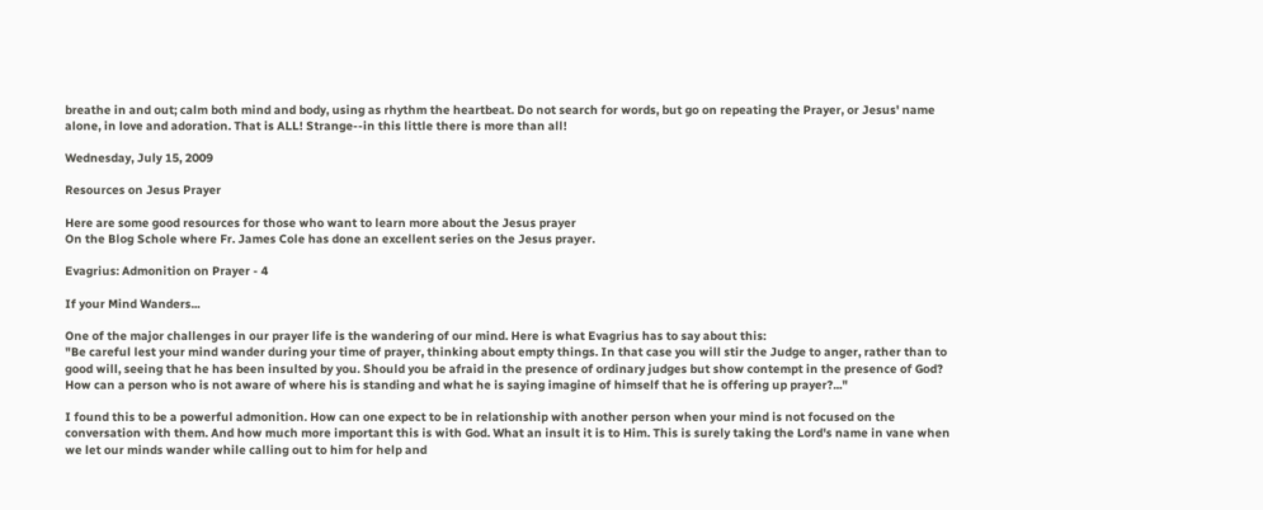breathe in and out; calm both mind and body, using as rhythm the heartbeat. Do not search for words, but go on repeating the Prayer, or Jesus' name alone, in love and adoration. That is ALL! Strange--in this little there is more than all!

Wednesday, July 15, 2009

Resources on Jesus Prayer

Here are some good resources for those who want to learn more about the Jesus prayer
On the Blog Schole where Fr. James Cole has done an excellent series on the Jesus prayer.

Evagrius: Admonition on Prayer - 4

If your Mind Wanders...

One of the major challenges in our prayer life is the wandering of our mind. Here is what Evagrius has to say about this:
"Be careful lest your mind wander during your time of prayer, thinking about empty things. In that case you will stir the Judge to anger, rather than to good will, seeing that he has been insulted by you. Should you be afraid in the presence of ordinary judges but show contempt in the presence of God? How can a person who is not aware of where his is standing and what he is saying imagine of himself that he is offering up prayer?..."

I found this to be a powerful admonition. How can one expect to be in relationship with another person when your mind is not focused on the conversation with them. And how much more important this is with God. What an insult it is to Him. This is surely taking the Lord's name in vane when we let our minds wander while calling out to him for help and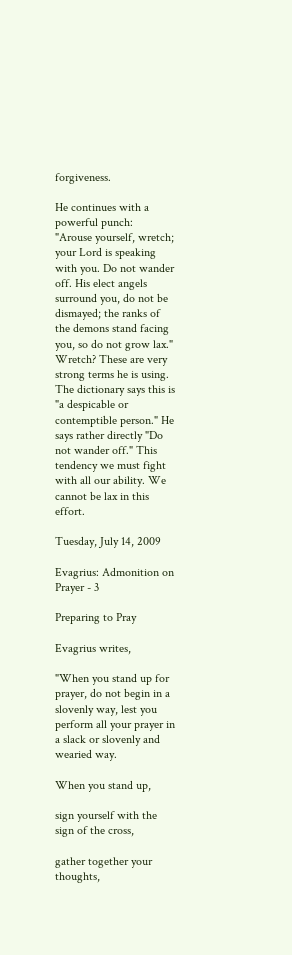forgiveness.

He continues with a powerful punch:
"Arouse yourself, wretch; your Lord is speaking with you. Do not wander off. His elect angels surround you, do not be dismayed; the ranks of the demons stand facing you, so do not grow lax."
Wretch? These are very strong terms he is using. The dictionary says this is "a despicable or contemptible person." He says rather directly "Do not wander off." This tendency we must fight with all our ability. We cannot be lax in this effort.

Tuesday, July 14, 2009

Evagrius: Admonition on Prayer - 3

Preparing to Pray

Evagrius writes,

"When you stand up for prayer, do not begin in a slovenly way, lest you perform all your prayer in a slack or slovenly and wearied way.

When you stand up,

sign yourself with the sign of the cross,

gather together your thoughts,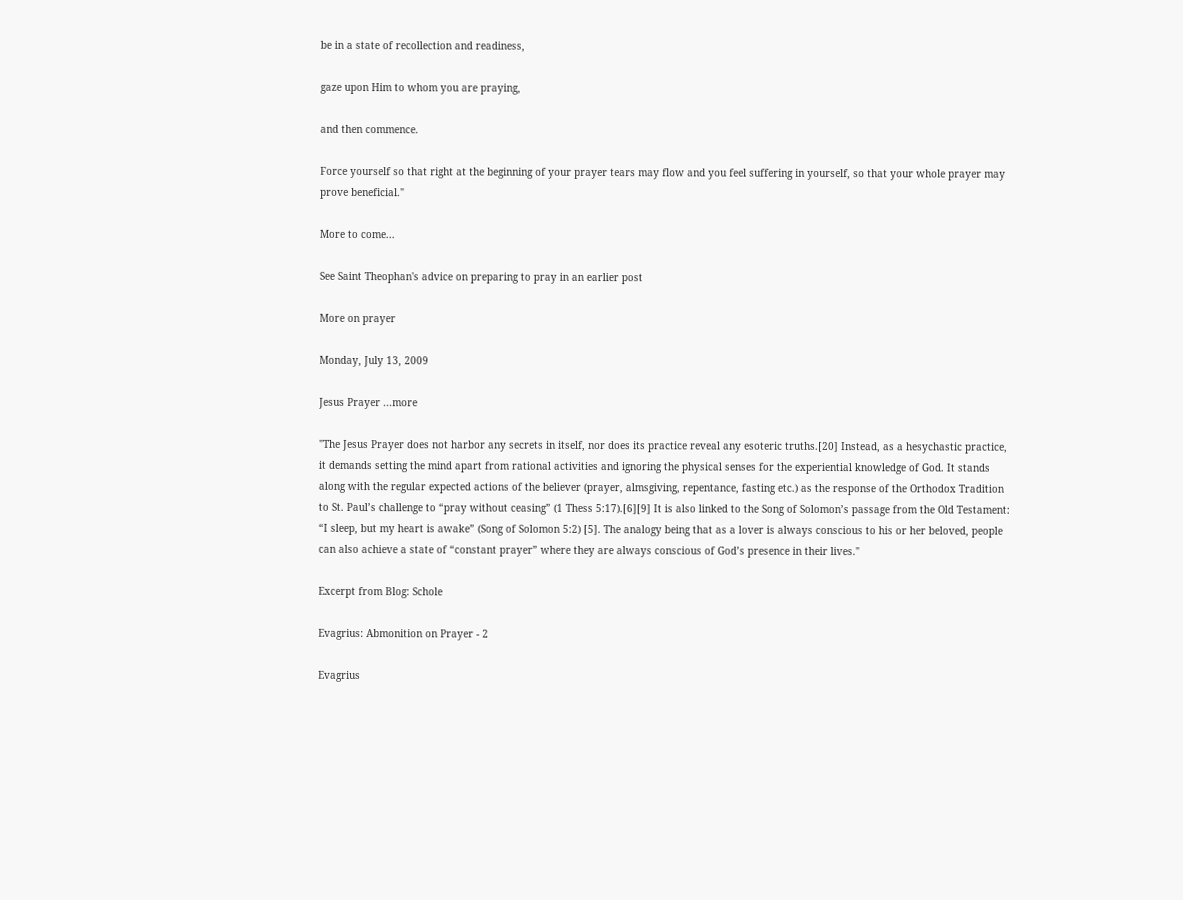be in a state of recollection and readiness,

gaze upon Him to whom you are praying,

and then commence.

Force yourself so that right at the beginning of your prayer tears may flow and you feel suffering in yourself, so that your whole prayer may prove beneficial."

More to come...

See Saint Theophan's advice on preparing to pray in an earlier post

More on prayer

Monday, July 13, 2009

Jesus Prayer ...more

"The Jesus Prayer does not harbor any secrets in itself, nor does its practice reveal any esoteric truths.[20] Instead, as a hesychastic practice, it demands setting the mind apart from rational activities and ignoring the physical senses for the experiential knowledge of God. It stands along with the regular expected actions of the believer (prayer, almsgiving, repentance, fasting etc.) as the response of the Orthodox Tradition to St. Paul’s challenge to “pray without ceasing” (1 Thess 5:17).[6][9] It is also linked to the Song of Solomon’s passage from the Old Testament: “I sleep, but my heart is awake” (Song of Solomon 5:2) [5]. The analogy being that as a lover is always conscious to his or her beloved, people can also achieve a state of “constant prayer” where they are always conscious of God’s presence in their lives."

Excerpt from Blog: Schole

Evagrius: Abmonition on Prayer - 2

Evagrius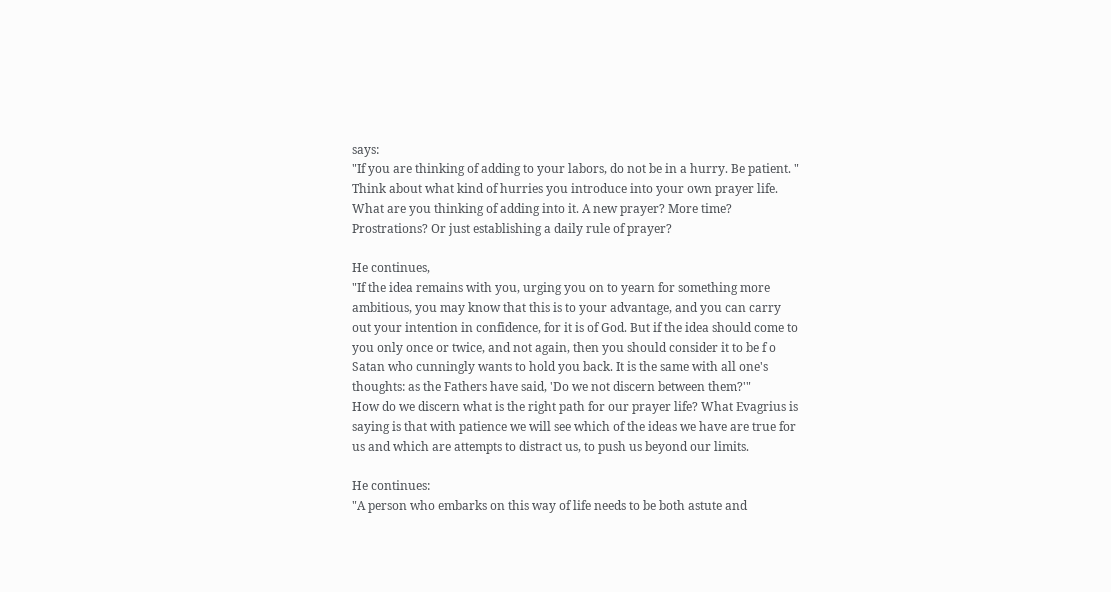says:
"If you are thinking of adding to your labors, do not be in a hurry. Be patient. "
Think about what kind of hurries you introduce into your own prayer life. What are you thinking of adding into it. A new prayer? More time? Prostrations? Or just establishing a daily rule of prayer?

He continues,
"If the idea remains with you, urging you on to yearn for something more ambitious, you may know that this is to your advantage, and you can carry out your intention in confidence, for it is of God. But if the idea should come to you only once or twice, and not again, then you should consider it to be f o Satan who cunningly wants to hold you back. It is the same with all one's thoughts: as the Fathers have said, 'Do we not discern between them?'"
How do we discern what is the right path for our prayer life? What Evagrius is saying is that with patience we will see which of the ideas we have are true for us and which are attempts to distract us, to push us beyond our limits.

He continues:
"A person who embarks on this way of life needs to be both astute and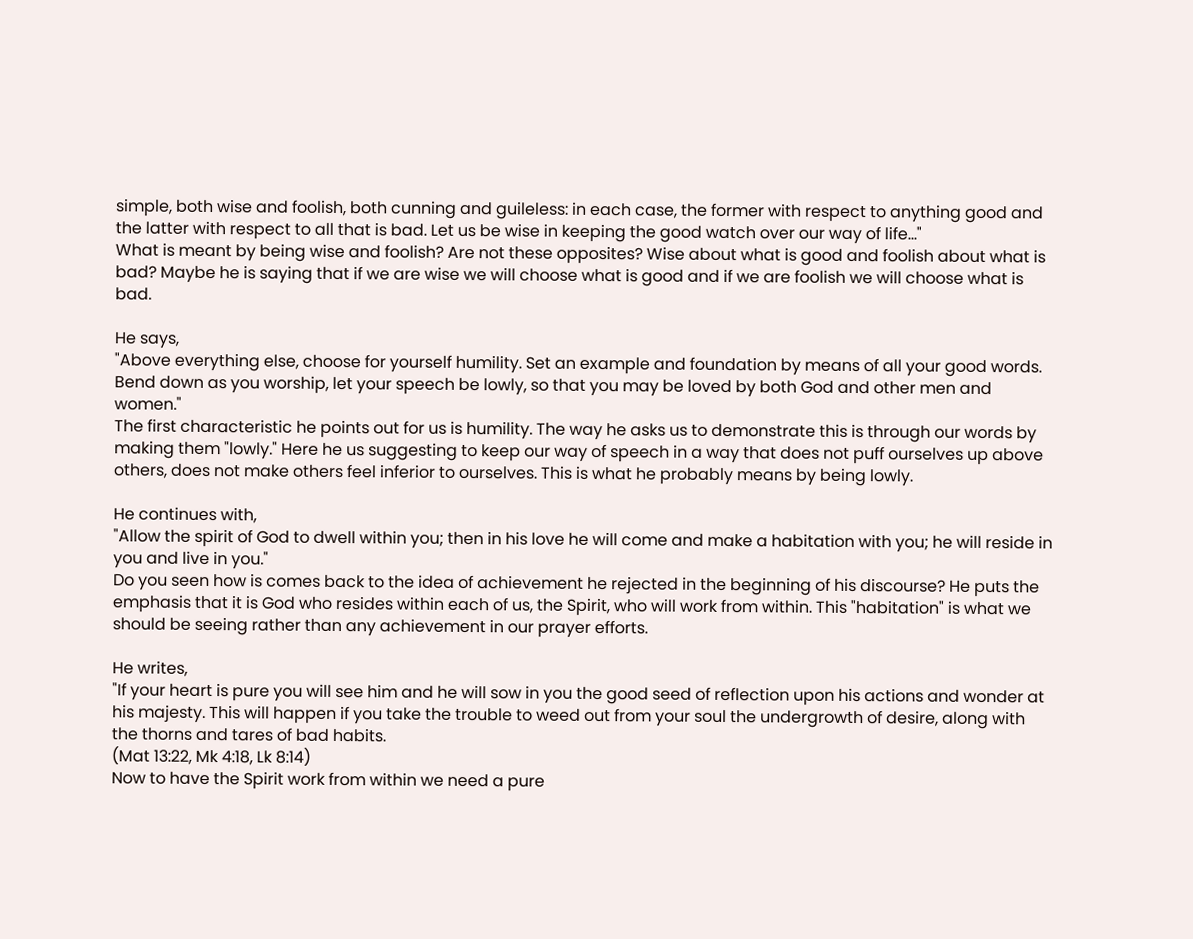simple, both wise and foolish, both cunning and guileless: in each case, the former with respect to anything good and the latter with respect to all that is bad. Let us be wise in keeping the good watch over our way of life..."
What is meant by being wise and foolish? Are not these opposites? Wise about what is good and foolish about what is bad? Maybe he is saying that if we are wise we will choose what is good and if we are foolish we will choose what is bad.

He says,
"Above everything else, choose for yourself humility. Set an example and foundation by means of all your good words. Bend down as you worship, let your speech be lowly, so that you may be loved by both God and other men and women."
The first characteristic he points out for us is humility. The way he asks us to demonstrate this is through our words by making them "lowly." Here he us suggesting to keep our way of speech in a way that does not puff ourselves up above others, does not make others feel inferior to ourselves. This is what he probably means by being lowly.

He continues with,
"Allow the spirit of God to dwell within you; then in his love he will come and make a habitation with you; he will reside in you and live in you."
Do you seen how is comes back to the idea of achievement he rejected in the beginning of his discourse? He puts the emphasis that it is God who resides within each of us, the Spirit, who will work from within. This "habitation" is what we should be seeing rather than any achievement in our prayer efforts.

He writes,
"If your heart is pure you will see him and he will sow in you the good seed of reflection upon his actions and wonder at his majesty. This will happen if you take the trouble to weed out from your soul the undergrowth of desire, along with the thorns and tares of bad habits.
(Mat 13:22, Mk 4:18, Lk 8:14)
Now to have the Spirit work from within we need a pure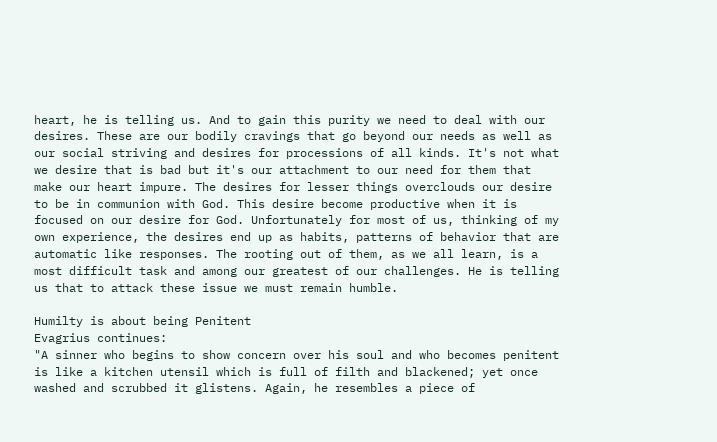heart, he is telling us. And to gain this purity we need to deal with our desires. These are our bodily cravings that go beyond our needs as well as our social striving and desires for processions of all kinds. It's not what we desire that is bad but it's our attachment to our need for them that make our heart impure. The desires for lesser things overclouds our desire to be in communion with God. This desire become productive when it is focused on our desire for God. Unfortunately for most of us, thinking of my own experience, the desires end up as habits, patterns of behavior that are automatic like responses. The rooting out of them, as we all learn, is a most difficult task and among our greatest of our challenges. He is telling us that to attack these issue we must remain humble.

Humilty is about being Penitent
Evagrius continues:
"A sinner who begins to show concern over his soul and who becomes penitent is like a kitchen utensil which is full of filth and blackened; yet once washed and scrubbed it glistens. Again, he resembles a piece of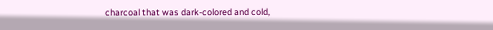charcoal that was dark-colored and cold,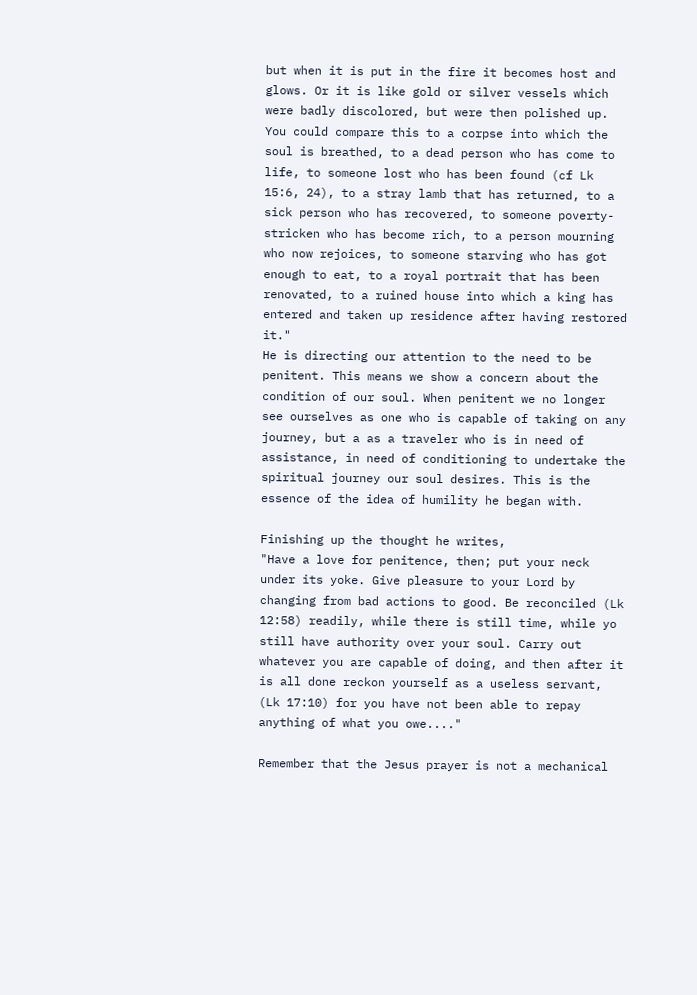but when it is put in the fire it becomes host and glows. Or it is like gold or silver vessels which were badly discolored, but were then polished up. You could compare this to a corpse into which the soul is breathed, to a dead person who has come to life, to someone lost who has been found (cf Lk 15:6, 24), to a stray lamb that has returned, to a sick person who has recovered, to someone poverty-stricken who has become rich, to a person mourning who now rejoices, to someone starving who has got enough to eat, to a royal portrait that has been renovated, to a ruined house into which a king has entered and taken up residence after having restored it."
He is directing our attention to the need to be penitent. This means we show a concern about the condition of our soul. When penitent we no longer see ourselves as one who is capable of taking on any journey, but a as a traveler who is in need of assistance, in need of conditioning to undertake the spiritual journey our soul desires. This is the essence of the idea of humility he began with.

Finishing up the thought he writes,
"Have a love for penitence, then; put your neck under its yoke. Give pleasure to your Lord by changing from bad actions to good. Be reconciled (Lk 12:58) readily, while there is still time, while yo still have authority over your soul. Carry out whatever you are capable of doing, and then after it is all done reckon yourself as a useless servant, (Lk 17:10) for you have not been able to repay anything of what you owe...."

Remember that the Jesus prayer is not a mechanical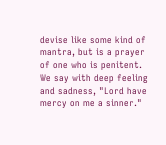devise like some kind of mantra, but is a prayer of one who is penitent. We say with deep feeling and sadness, "Lord have mercy on me a sinner."